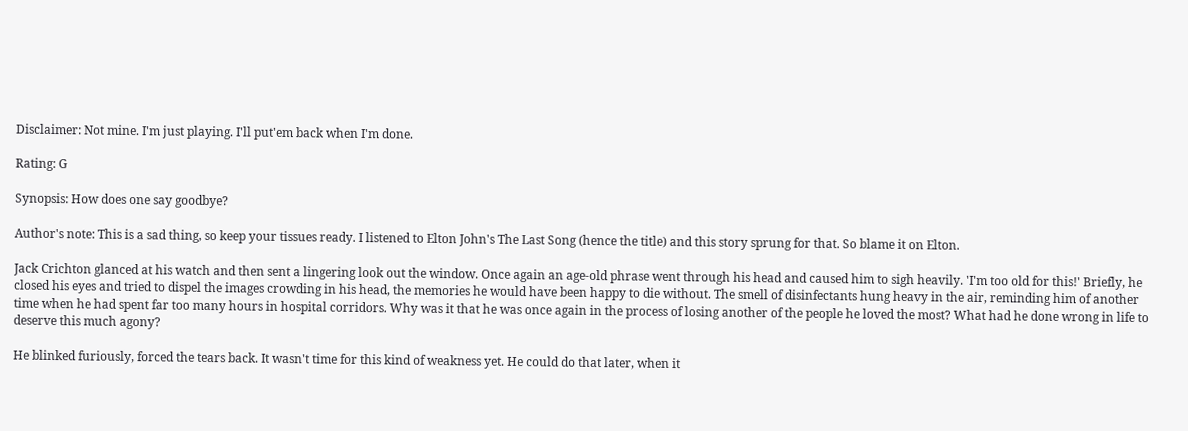Disclaimer: Not mine. I'm just playing. I'll put'em back when I'm done.

Rating: G

Synopsis: How does one say goodbye?

Author's note: This is a sad thing, so keep your tissues ready. I listened to Elton John's The Last Song (hence the title) and this story sprung for that. So blame it on Elton.

Jack Crichton glanced at his watch and then sent a lingering look out the window. Once again an age-old phrase went through his head and caused him to sigh heavily. 'I'm too old for this!' Briefly, he closed his eyes and tried to dispel the images crowding in his head, the memories he would have been happy to die without. The smell of disinfectants hung heavy in the air, reminding him of another time when he had spent far too many hours in hospital corridors. Why was it that he was once again in the process of losing another of the people he loved the most? What had he done wrong in life to deserve this much agony?

He blinked furiously, forced the tears back. It wasn't time for this kind of weakness yet. He could do that later, when it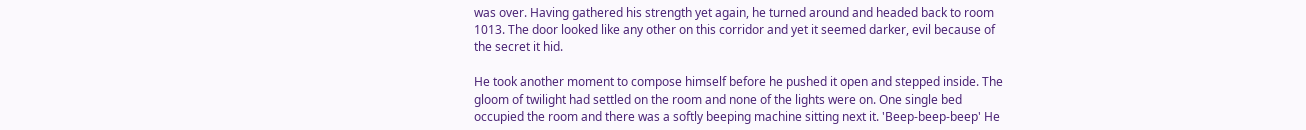was over. Having gathered his strength yet again, he turned around and headed back to room 1013. The door looked like any other on this corridor and yet it seemed darker, evil because of the secret it hid.

He took another moment to compose himself before he pushed it open and stepped inside. The gloom of twilight had settled on the room and none of the lights were on. One single bed occupied the room and there was a softly beeping machine sitting next it. 'Beep-beep-beep' He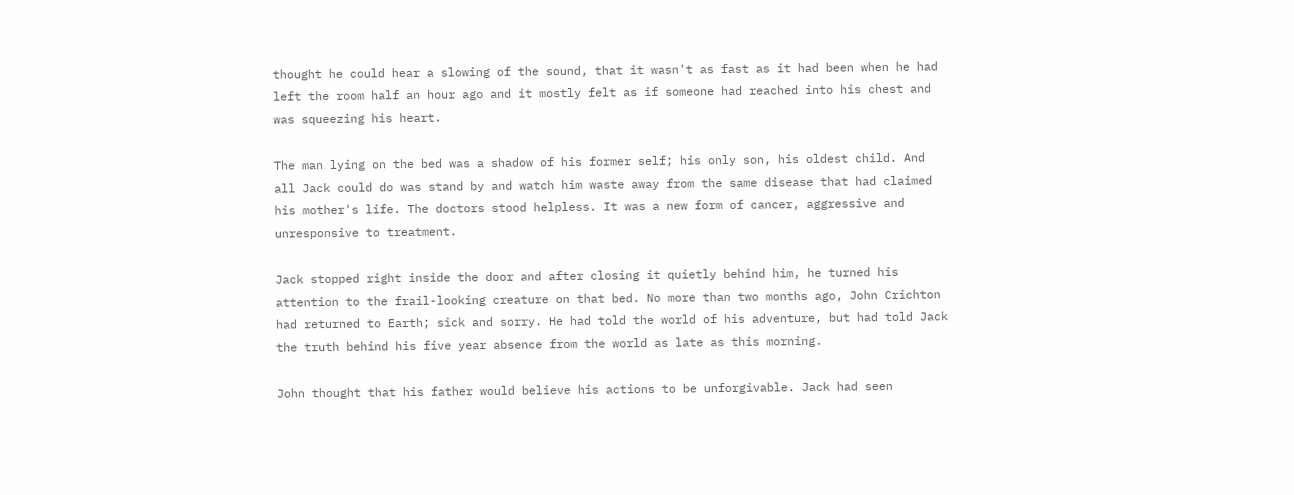thought he could hear a slowing of the sound, that it wasn't as fast as it had been when he had left the room half an hour ago and it mostly felt as if someone had reached into his chest and was squeezing his heart.

The man lying on the bed was a shadow of his former self; his only son, his oldest child. And all Jack could do was stand by and watch him waste away from the same disease that had claimed his mother's life. The doctors stood helpless. It was a new form of cancer, aggressive and unresponsive to treatment.

Jack stopped right inside the door and after closing it quietly behind him, he turned his attention to the frail-looking creature on that bed. No more than two months ago, John Crichton had returned to Earth; sick and sorry. He had told the world of his adventure, but had told Jack the truth behind his five year absence from the world as late as this morning.

John thought that his father would believe his actions to be unforgivable. Jack had seen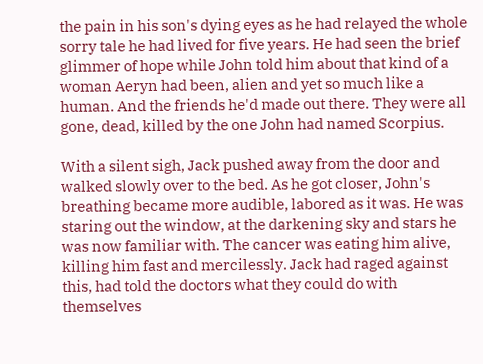the pain in his son's dying eyes as he had relayed the whole sorry tale he had lived for five years. He had seen the brief glimmer of hope while John told him about that kind of a woman Aeryn had been, alien and yet so much like a human. And the friends he'd made out there. They were all gone, dead, killed by the one John had named Scorpius.

With a silent sigh, Jack pushed away from the door and walked slowly over to the bed. As he got closer, John's breathing became more audible, labored as it was. He was staring out the window, at the darkening sky and stars he was now familiar with. The cancer was eating him alive, killing him fast and mercilessly. Jack had raged against this, had told the doctors what they could do with themselves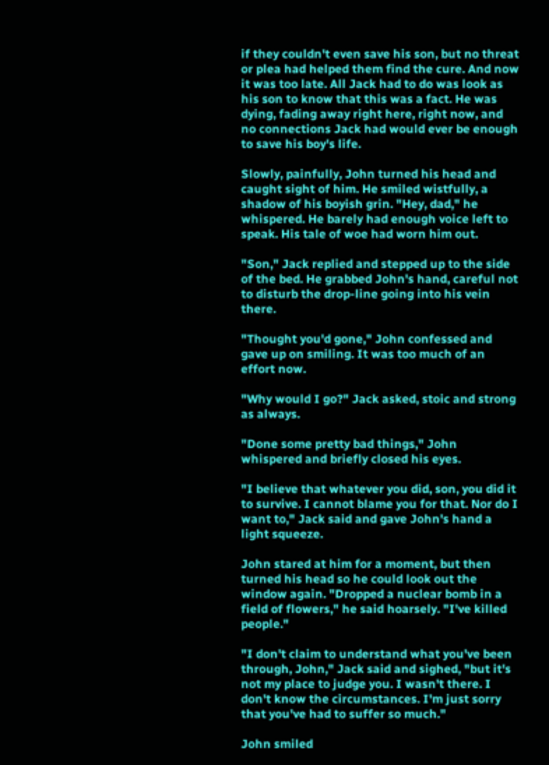if they couldn't even save his son, but no threat or plea had helped them find the cure. And now it was too late. All Jack had to do was look as his son to know that this was a fact. He was dying, fading away right here, right now, and no connections Jack had would ever be enough to save his boy's life.

Slowly, painfully, John turned his head and caught sight of him. He smiled wistfully, a shadow of his boyish grin. "Hey, dad," he whispered. He barely had enough voice left to speak. His tale of woe had worn him out.

"Son," Jack replied and stepped up to the side of the bed. He grabbed John's hand, careful not to disturb the drop-line going into his vein there.

"Thought you'd gone," John confessed and gave up on smiling. It was too much of an effort now.

"Why would I go?" Jack asked, stoic and strong as always.

"Done some pretty bad things," John whispered and briefly closed his eyes.

"I believe that whatever you did, son, you did it to survive. I cannot blame you for that. Nor do I want to," Jack said and gave John's hand a light squeeze.

John stared at him for a moment, but then turned his head so he could look out the window again. "Dropped a nuclear bomb in a field of flowers," he said hoarsely. "I've killed people."

"I don't claim to understand what you've been through, John," Jack said and sighed, "but it's not my place to judge you. I wasn't there. I don't know the circumstances. I'm just sorry that you've had to suffer so much."

John smiled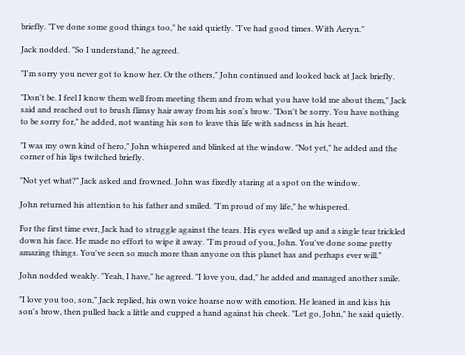briefly. "I've done some good things too," he said quietly. "I've had good times. With Aeryn."

Jack nodded. "So I understand," he agreed.

"I'm sorry you never got to know her. Or the others," John continued and looked back at Jack briefly.

"Don't be. I feel I know them well from meeting them and from what you have told me about them," Jack said and reached out to brush flimsy hair away from his son's brow. "Don't be sorry. You have nothing to be sorry for," he added, not wanting his son to leave this life with sadness in his heart.

"I was my own kind of hero," John whispered and blinked at the window. "Not yet," he added and the corner of his lips twitched briefly.

"Not yet what?" Jack asked and frowned. John was fixedly staring at a spot on the window.

John returned his attention to his father and smiled. "I'm proud of my life," he whispered.

For the first time ever, Jack had to struggle against the tears. His eyes welled up and a single tear trickled down his face. He made no effort to wipe it away. "I'm proud of you, John. You've done some pretty amazing things. You've seen so much more than anyone on this planet has and perhaps ever will."

John nodded weakly. "Yeah, I have," he agreed. "I love you, dad," he added and managed another smile.

"I love you too, son," Jack replied, his own voice hoarse now with emotion. He leaned in and kiss his son's brow, then pulled back a little and cupped a hand against his cheek. "Let go, John," he said quietly.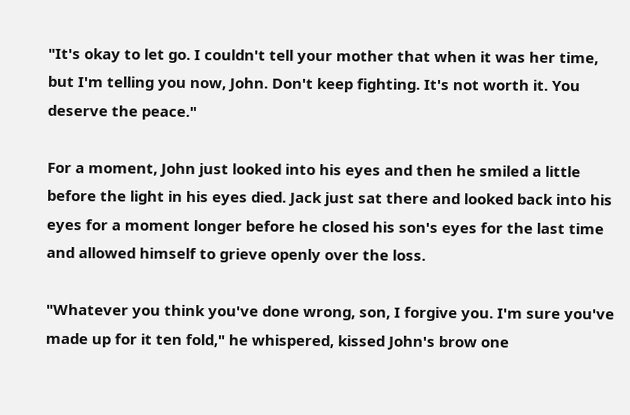"It's okay to let go. I couldn't tell your mother that when it was her time, but I'm telling you now, John. Don't keep fighting. It's not worth it. You deserve the peace."

For a moment, John just looked into his eyes and then he smiled a little before the light in his eyes died. Jack just sat there and looked back into his eyes for a moment longer before he closed his son's eyes for the last time and allowed himself to grieve openly over the loss.

"Whatever you think you've done wrong, son, I forgive you. I'm sure you've made up for it ten fold," he whispered, kissed John's brow one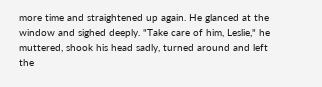more time and straightened up again. He glanced at the window and sighed deeply. "Take care of him, Leslie," he muttered, shook his head sadly, turned around and left the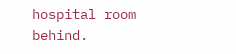hospital room behind.